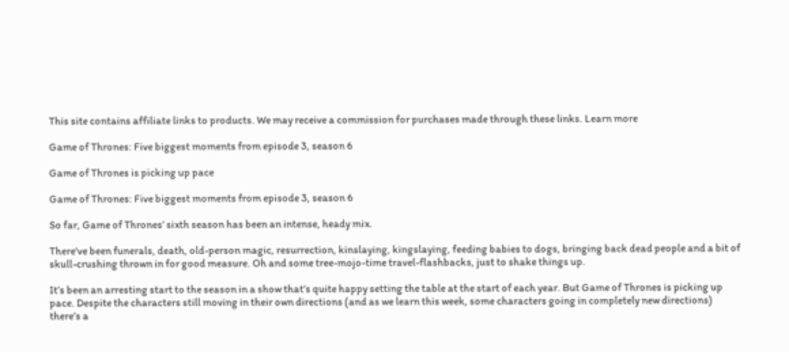This site contains affiliate links to products. We may receive a commission for purchases made through these links. Learn more

Game of Thrones: Five biggest moments from episode 3, season 6

Game of Thrones is picking up pace

Game of Thrones: Five biggest moments from episode 3, season 6

So far, Game of Thrones’ sixth season has been an intense, heady mix.

There've been funerals, death, old-person magic, resurrection, kinslaying, kingslaying, feeding babies to dogs, bringing back dead people and a bit of skull-crushing thrown in for good measure. Oh and some tree-mojo-time travel-flashbacks, just to shake things up.

It’s been an arresting start to the season in a show that’s quite happy setting the table at the start of each year. But Game of Thrones is picking up pace. Despite the characters still moving in their own directions (and as we learn this week, some characters going in completely new directions) there’s a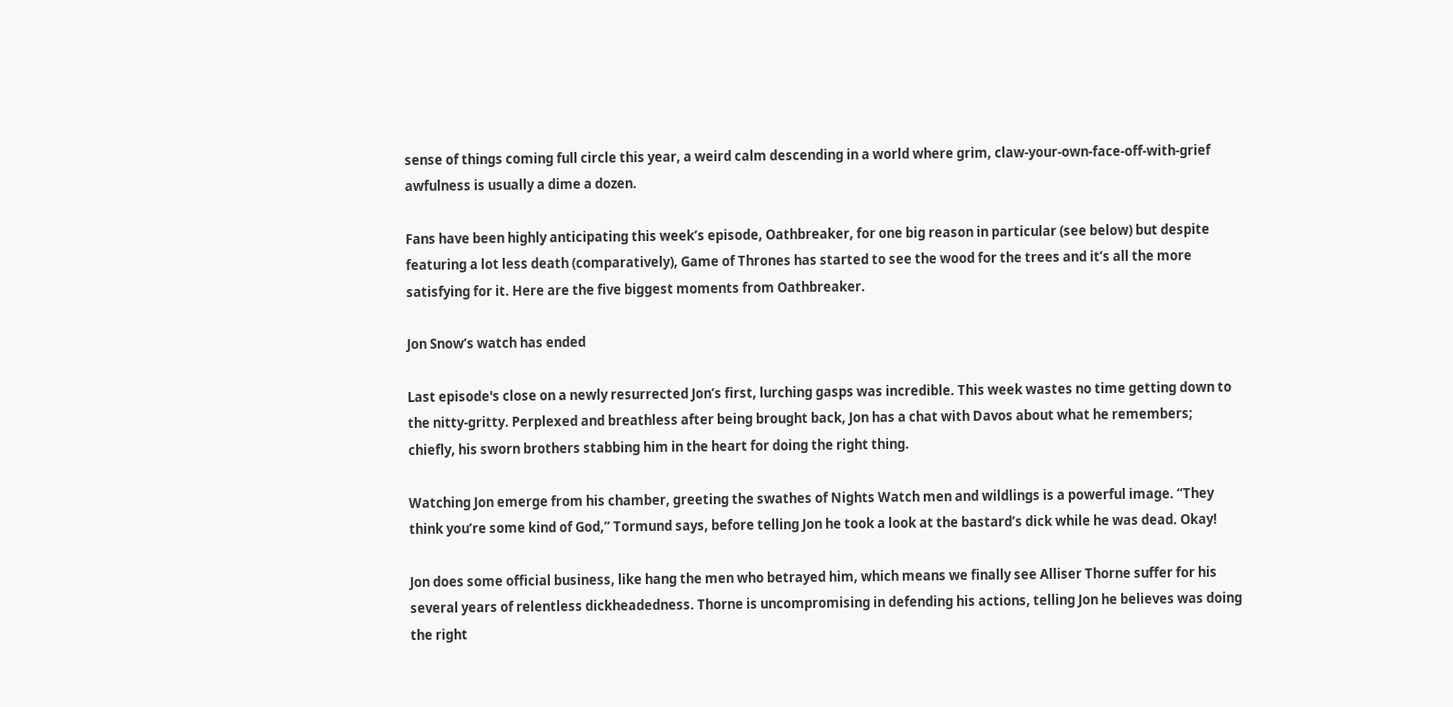sense of things coming full circle this year, a weird calm descending in a world where grim, claw-your-own-face-off-with-grief awfulness is usually a dime a dozen.

Fans have been highly anticipating this week’s episode, Oathbreaker, for one big reason in particular (see below) but despite featuring a lot less death (comparatively), Game of Thrones has started to see the wood for the trees and it’s all the more satisfying for it. Here are the five biggest moments from Oathbreaker.

Jon Snow’s watch has ended

Last episode's close on a newly resurrected Jon’s first, lurching gasps was incredible. This week wastes no time getting down to the nitty-gritty. Perplexed and breathless after being brought back, Jon has a chat with Davos about what he remembers; chiefly, his sworn brothers stabbing him in the heart for doing the right thing.

Watching Jon emerge from his chamber, greeting the swathes of Nights Watch men and wildlings is a powerful image. “They think you’re some kind of God,” Tormund says, before telling Jon he took a look at the bastard’s dick while he was dead. Okay!

Jon does some official business, like hang the men who betrayed him, which means we finally see Alliser Thorne suffer for his several years of relentless dickheadedness. Thorne is uncompromising in defending his actions, telling Jon he believes was doing the right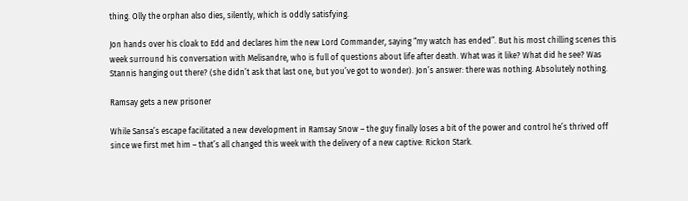thing. Olly the orphan also dies, silently, which is oddly satisfying.

Jon hands over his cloak to Edd and declares him the new Lord Commander, saying “my watch has ended”. But his most chilling scenes this week surround his conversation with Melisandre, who is full of questions about life after death. What was it like? What did he see? Was Stannis hanging out there? (she didn’t ask that last one, but you’ve got to wonder). Jon’s answer: there was nothing. Absolutely nothing.

Ramsay gets a new prisoner

While Sansa’s escape facilitated a new development in Ramsay Snow – the guy finally loses a bit of the power and control he’s thrived off since we first met him – that’s all changed this week with the delivery of a new captive: Rickon Stark.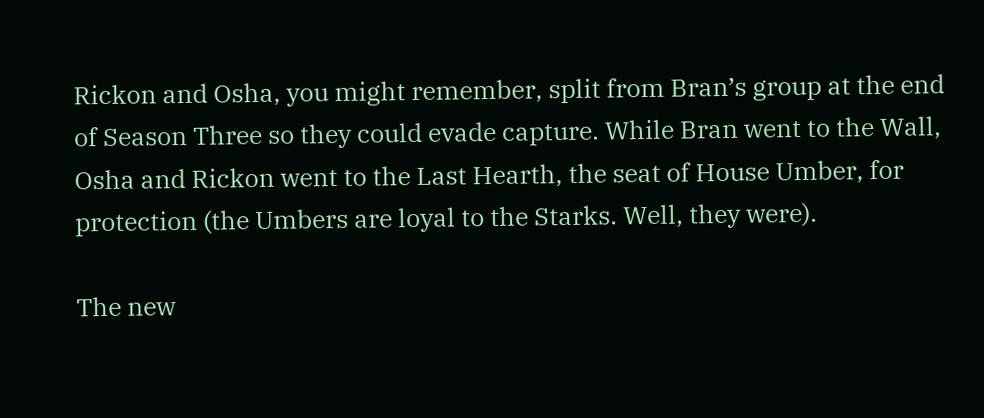Rickon and Osha, you might remember, split from Bran’s group at the end of Season Three so they could evade capture. While Bran went to the Wall, Osha and Rickon went to the Last Hearth, the seat of House Umber, for protection (the Umbers are loyal to the Starks. Well, they were).

The new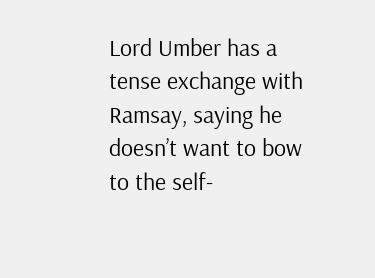Lord Umber has a tense exchange with Ramsay, saying he doesn’t want to bow to the self-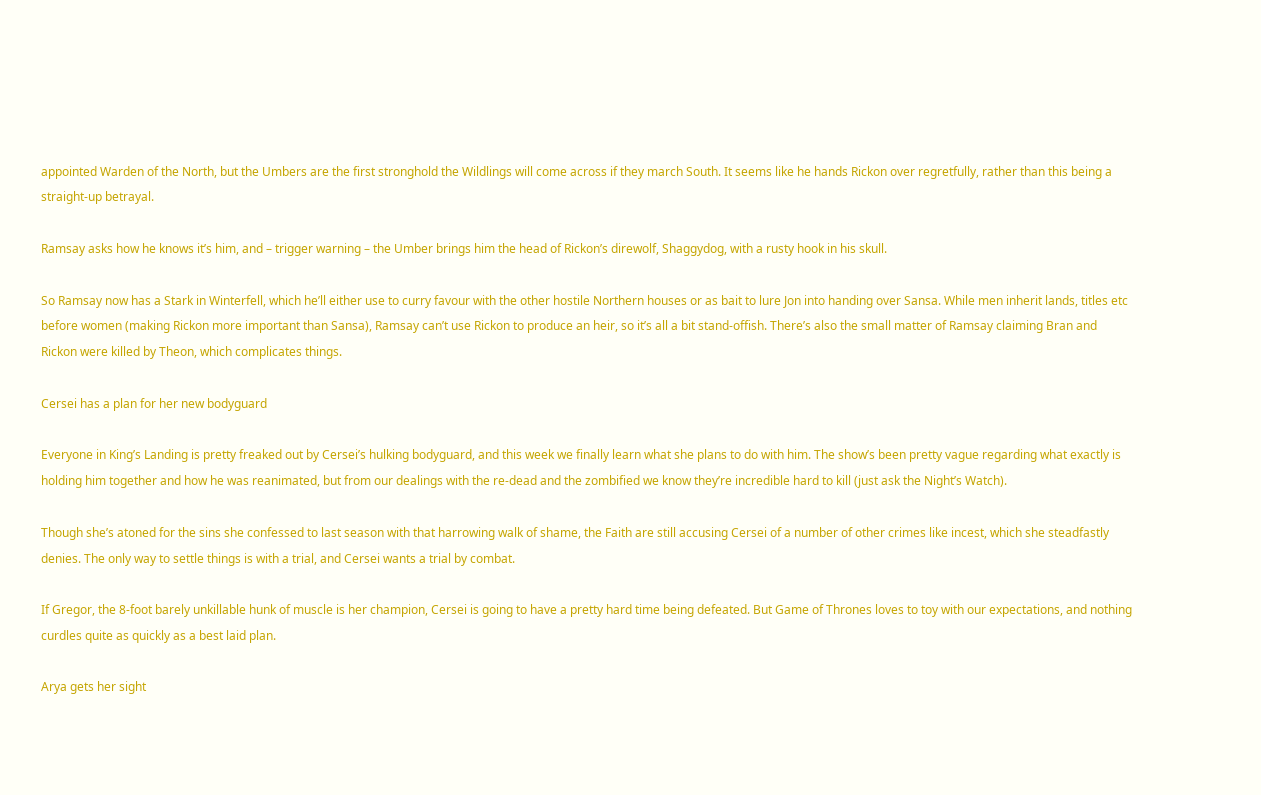appointed Warden of the North, but the Umbers are the first stronghold the Wildlings will come across if they march South. It seems like he hands Rickon over regretfully, rather than this being a straight-up betrayal.

Ramsay asks how he knows it’s him, and – trigger warning – the Umber brings him the head of Rickon’s direwolf, Shaggydog, with a rusty hook in his skull.

So Ramsay now has a Stark in Winterfell, which he’ll either use to curry favour with the other hostile Northern houses or as bait to lure Jon into handing over Sansa. While men inherit lands, titles etc before women (making Rickon more important than Sansa), Ramsay can’t use Rickon to produce an heir, so it’s all a bit stand-offish. There’s also the small matter of Ramsay claiming Bran and Rickon were killed by Theon, which complicates things.

Cersei has a plan for her new bodyguard

Everyone in King’s Landing is pretty freaked out by Cersei’s hulking bodyguard, and this week we finally learn what she plans to do with him. The show’s been pretty vague regarding what exactly is holding him together and how he was reanimated, but from our dealings with the re-dead and the zombified we know they’re incredible hard to kill (just ask the Night’s Watch).

Though she’s atoned for the sins she confessed to last season with that harrowing walk of shame, the Faith are still accusing Cersei of a number of other crimes like incest, which she steadfastly denies. The only way to settle things is with a trial, and Cersei wants a trial by combat.

If Gregor, the 8-foot barely unkillable hunk of muscle is her champion, Cersei is going to have a pretty hard time being defeated. But Game of Thrones loves to toy with our expectations, and nothing curdles quite as quickly as a best laid plan.

Arya gets her sight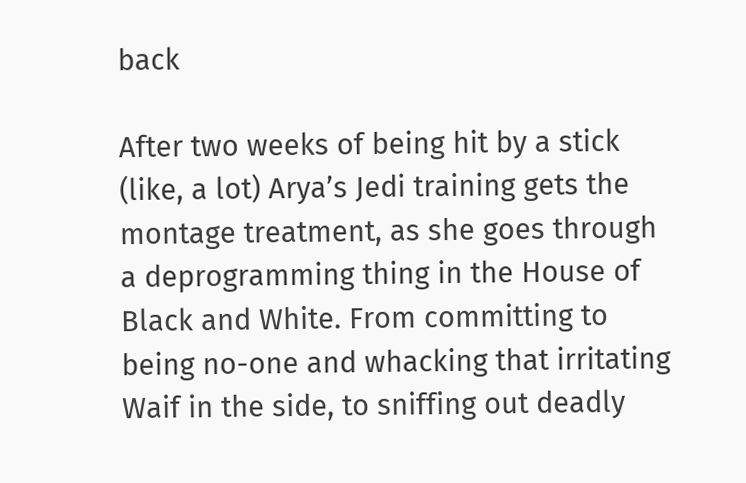back

After two weeks of being hit by a stick (like, a lot) Arya’s Jedi training gets the montage treatment, as she goes through a deprogramming thing in the House of Black and White. From committing to being no-one and whacking that irritating Waif in the side, to sniffing out deadly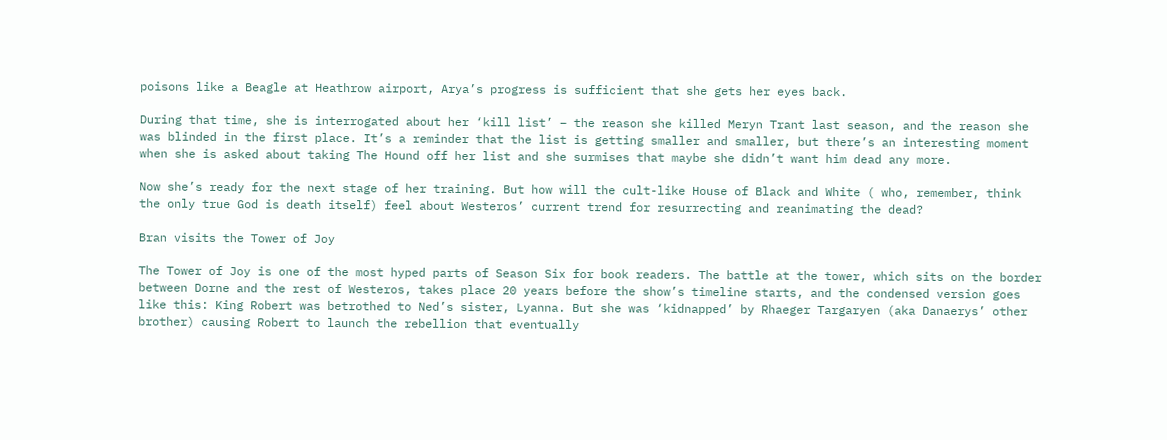poisons like a Beagle at Heathrow airport, Arya’s progress is sufficient that she gets her eyes back.

During that time, she is interrogated about her ‘kill list’ – the reason she killed Meryn Trant last season, and the reason she was blinded in the first place. It’s a reminder that the list is getting smaller and smaller, but there’s an interesting moment when she is asked about taking The Hound off her list and she surmises that maybe she didn’t want him dead any more.

Now she’s ready for the next stage of her training. But how will the cult-like House of Black and White ( who, remember, think the only true God is death itself) feel about Westeros’ current trend for resurrecting and reanimating the dead?

Bran visits the Tower of Joy

The Tower of Joy is one of the most hyped parts of Season Six for book readers. The battle at the tower, which sits on the border between Dorne and the rest of Westeros, takes place 20 years before the show’s timeline starts, and the condensed version goes like this: King Robert was betrothed to Ned’s sister, Lyanna. But she was ‘kidnapped’ by Rhaeger Targaryen (aka Danaerys’ other brother) causing Robert to launch the rebellion that eventually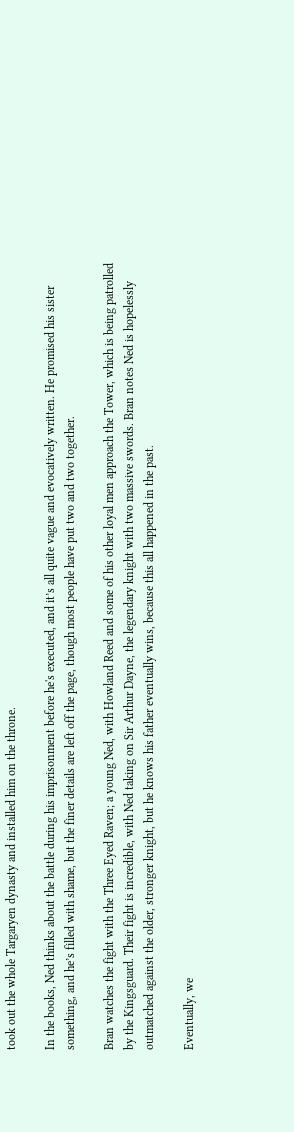took out the whole Targaryen dynasty and installed him on the throne.

In the books, Ned thinks about the battle during his imprisonment before he's executed, and it’s all quite vague and evocatively written. He promised his sister something, and he’s filled with shame, but the finer details are left off the page, though most people have put two and two together.

Bran watches the fight with the Three Eyed Raven; a young Ned, with Howland Reed and some of his other loyal men approach the Tower, which is being patrolled by the Kingsguard. Their fight is incredible, with Ned taking on Sir Arthur Dayne, the legendary knight with two massive swords. Bran notes Ned is hopelessly outmatched against the older, stronger knight, but he knows his father eventually wins, because this all happened in the past.

Eventually, we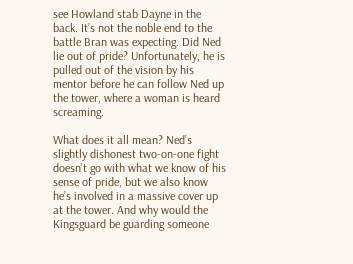see Howland stab Dayne in the back. It’s not the noble end to the battle Bran was expecting. Did Ned lie out of pride? Unfortunately, he is pulled out of the vision by his mentor before he can follow Ned up the tower, where a woman is heard screaming.

What does it all mean? Ned’s slightly dishonest two-on-one fight doesn’t go with what we know of his sense of pride, but we also know he’s involved in a massive cover up at the tower. And why would the Kingsguard be guarding someone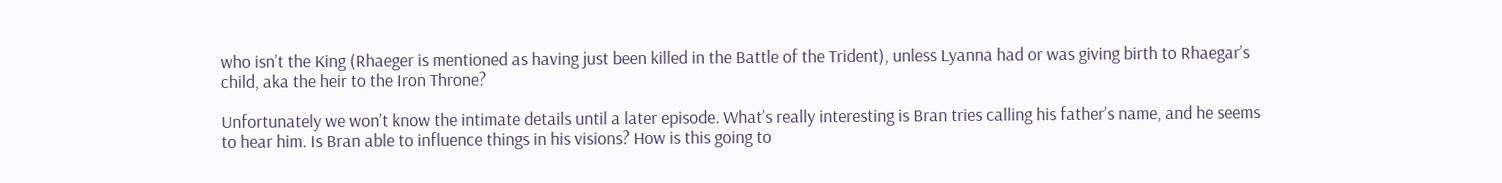who isn’t the King (Rhaeger is mentioned as having just been killed in the Battle of the Trident), unless Lyanna had or was giving birth to Rhaegar’s child, aka the heir to the Iron Throne?

Unfortunately we won’t know the intimate details until a later episode. What’s really interesting is Bran tries calling his father’s name, and he seems to hear him. Is Bran able to influence things in his visions? How is this going to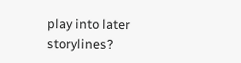play into later storylines?